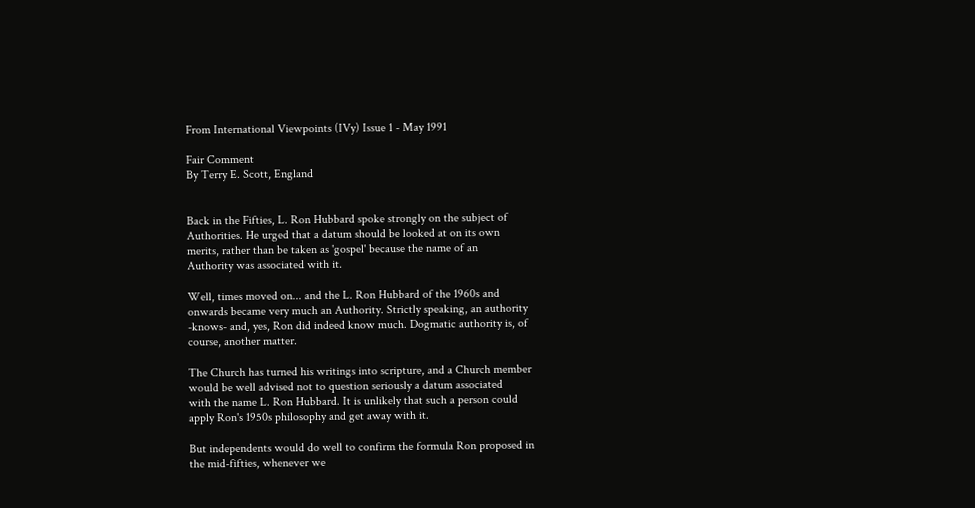From International Viewpoints (IVy) Issue 1 - May 1991

Fair Comment
By Terry E. Scott, England


Back in the Fifties, L. Ron Hubbard spoke strongly on the subject of
Authorities. He urged that a datum should be looked at on its own
merits, rather than be taken as 'gospel' because the name of an
Authority was associated with it.

Well, times moved on... and the L. Ron Hubbard of the 1960s and
onwards became very much an Authority. Strictly speaking, an authority
-knows- and, yes, Ron did indeed know much. Dogmatic authority is, of
course, another matter.

The Church has turned his writings into scripture, and a Church member
would be well advised not to question seriously a datum associated
with the name L. Ron Hubbard. It is unlikely that such a person could
apply Ron's 1950s philosophy and get away with it.

But independents would do well to confirm the formula Ron proposed in
the mid-fifties, whenever we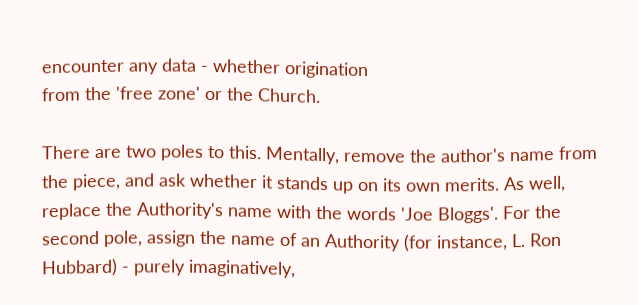encounter any data - whether origination
from the 'free zone' or the Church.

There are two poles to this. Mentally, remove the author's name from
the piece, and ask whether it stands up on its own merits. As well,
replace the Authority's name with the words 'Joe Bloggs'. For the
second pole, assign the name of an Authority (for instance, L. Ron
Hubbard) - purely imaginatively,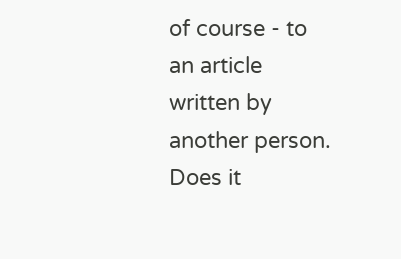of course - to an article written by
another person. Does it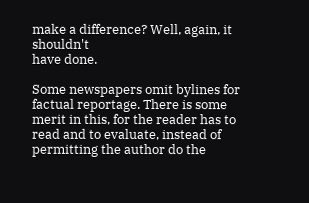make a difference? Well, again, it shouldn't
have done.

Some newspapers omit bylines for factual reportage. There is some
merit in this, for the reader has to read and to evaluate, instead of
permitting the author do the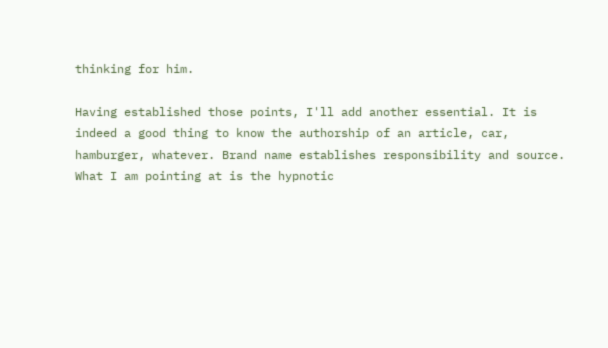thinking for him.

Having established those points, I'll add another essential. It is
indeed a good thing to know the authorship of an article, car,
hamburger, whatever. Brand name establishes responsibility and source.
What I am pointing at is the hypnotic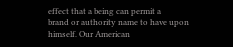effect that a being can permit a
brand or authority name to have upon himself. Our American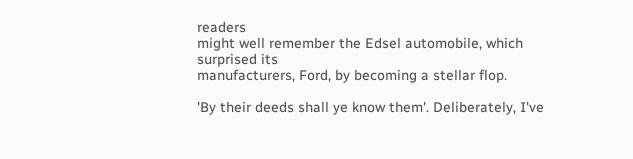readers
might well remember the Edsel automobile, which surprised its
manufacturers, Ford, by becoming a stellar flop.

'By their deeds shall ye know them'. Deliberately, I've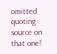omitted
quoting source on that one!